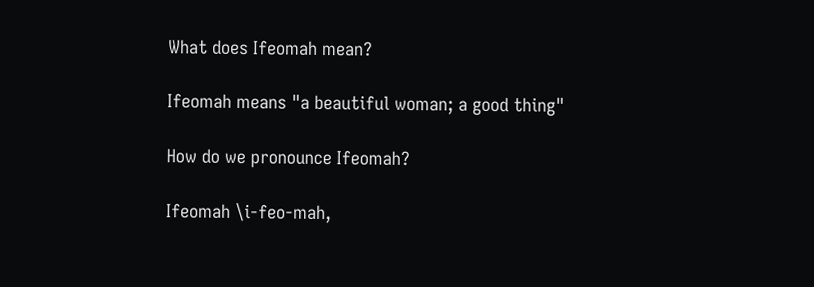What does Ifeomah mean?

Ifeomah means "a beautiful woman; a good thing"

How do we pronounce Ifeomah?

Ifeomah \i-feo-mah,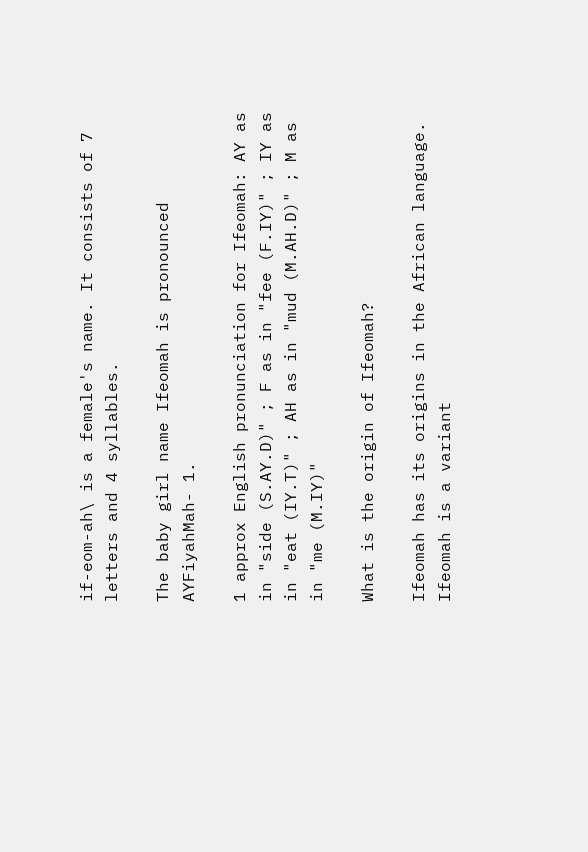if-eom-ah\ is a female's name. It consists of 7 letters and 4 syllables.

The baby girl name Ifeomah is pronounced AYFiyahMah- 1.

1 approx English pronunciation for Ifeomah: AY as in "side (S.AY.D)" ; F as in "fee (F.IY)" ; IY as in "eat (IY.T)" ; AH as in "mud (M.AH.D)" ; M as in "me (M.IY)"

What is the origin of Ifeomah?

Ifeomah has its origins in the African language. Ifeomah is a variant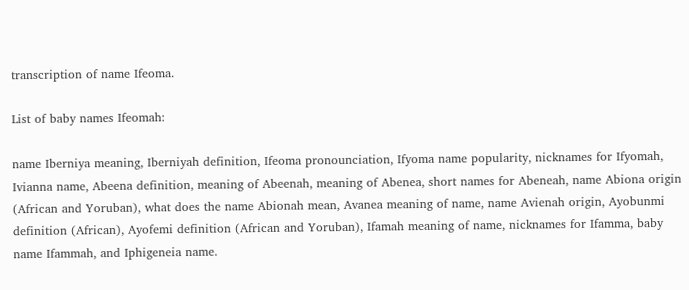transcription of name Ifeoma.

List of baby names Ifeomah:

name Iberniya meaning, Iberniyah definition, Ifeoma pronounciation, Ifyoma name popularity, nicknames for Ifyomah, Ivianna name, Abeena definition, meaning of Abeenah, meaning of Abenea, short names for Abeneah, name Abiona origin (African and Yoruban), what does the name Abionah mean, Avanea meaning of name, name Avienah origin, Ayobunmi definition (African), Ayofemi definition (African and Yoruban), Ifamah meaning of name, nicknames for Ifamma, baby name Ifammah, and Iphigeneia name.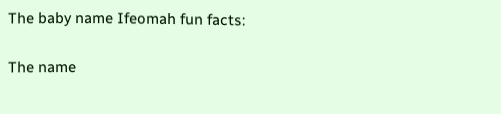The baby name Ifeomah fun facts:

The name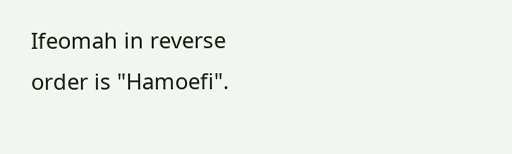Ifeomah in reverse order is "Hamoefi".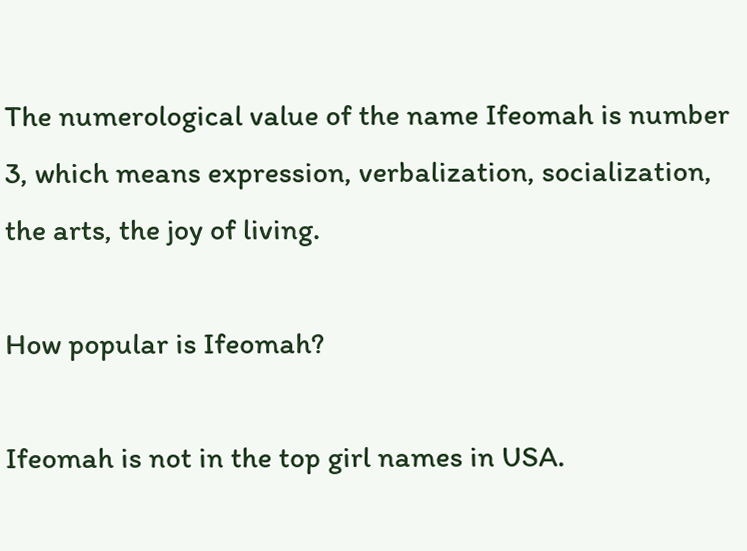The numerological value of the name Ifeomah is number 3, which means expression, verbalization, socialization, the arts, the joy of living.

How popular is Ifeomah?

Ifeomah is not in the top girl names in USA.